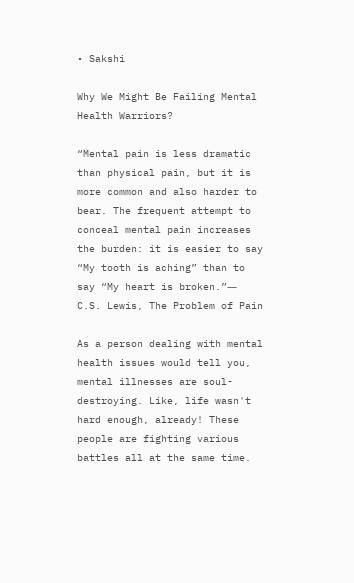• Sakshi

Why We Might Be Failing Mental Health Warriors?

“Mental pain is less dramatic than physical pain, but it is more common and also harder to bear. The frequent attempt to conceal mental pain increases the burden: it is easier to say “My tooth is aching” than to say “My heart is broken.”― C.S. Lewis, The Problem of Pain

As a person dealing with mental health issues would tell you, mental illnesses are soul-destroying. Like, life wasn't hard enough, already! These people are fighting various battles all at the same time.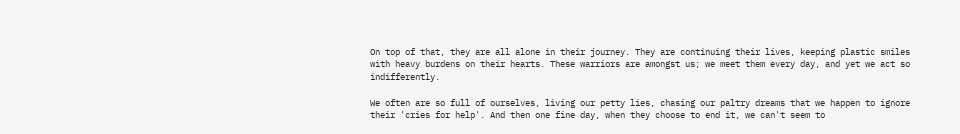On top of that, they are all alone in their journey. They are continuing their lives, keeping plastic smiles with heavy burdens on their hearts. These warriors are amongst us; we meet them every day, and yet we act so indifferently.

We often are so full of ourselves, living our petty lies, chasing our paltry dreams that we happen to ignore their 'cries for help'. And then one fine day, when they choose to end it, we can't seem to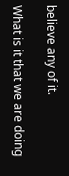believe any of it.

What is it that we are doing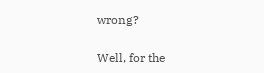wrong?

Well, for the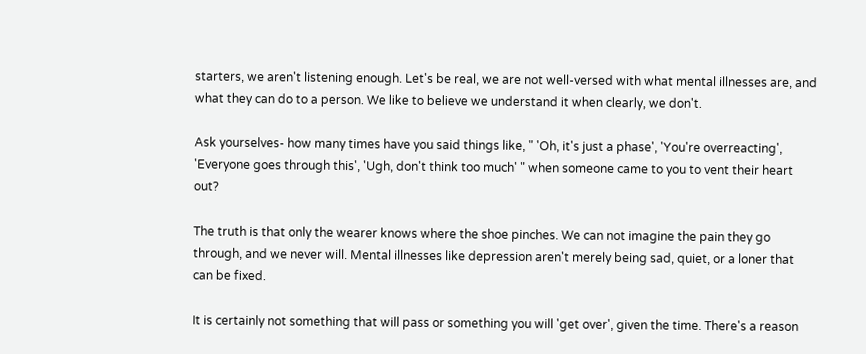starters, we aren't listening enough. Let's be real, we are not well-versed with what mental illnesses are, and what they can do to a person. We like to believe we understand it when clearly, we don't.

Ask yourselves- how many times have you said things like, " 'Oh, it's just a phase', 'You're overreacting', 'Everyone goes through this', 'Ugh, don't think too much' " when someone came to you to vent their heart out?

The truth is that only the wearer knows where the shoe pinches. We can not imagine the pain they go through, and we never will. Mental illnesses like depression aren't merely being sad, quiet, or a loner that can be fixed.

It is certainly not something that will pass or something you will 'get over', given the time. There's a reason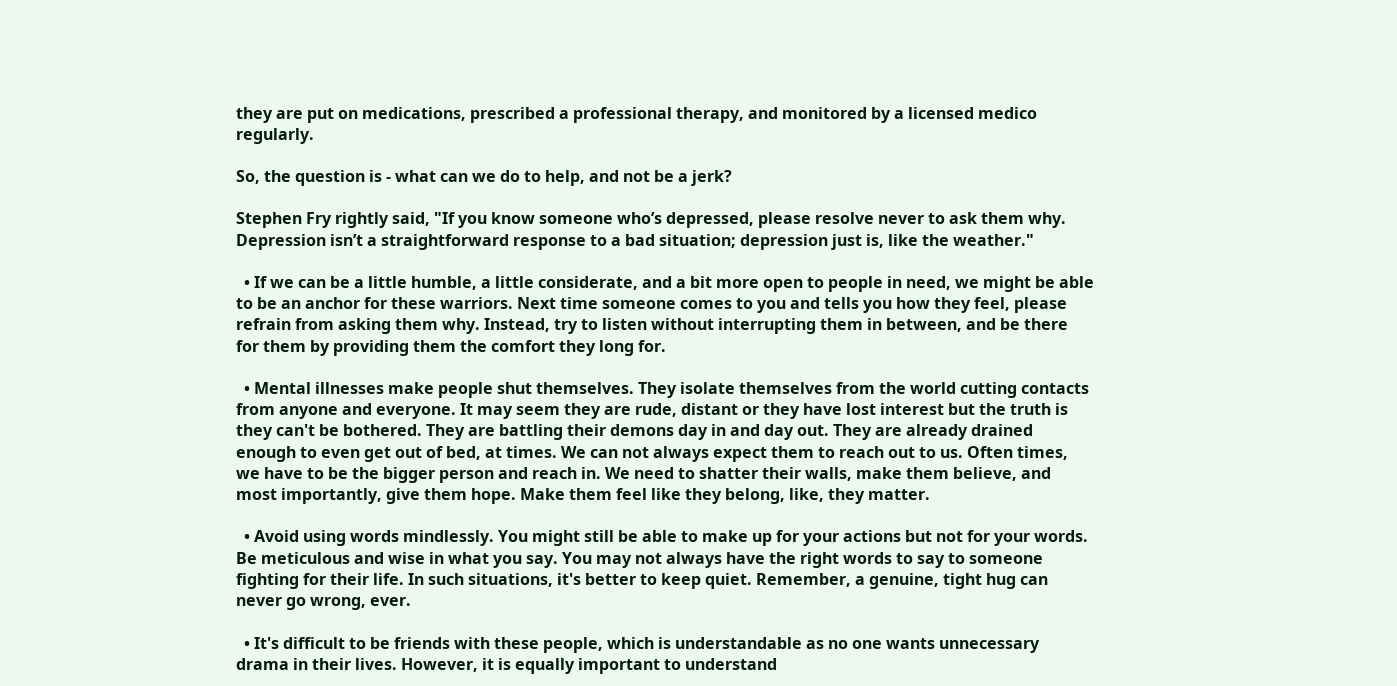they are put on medications, prescribed a professional therapy, and monitored by a licensed medico regularly.

So, the question is - what can we do to help, and not be a jerk?

Stephen Fry rightly said, "If you know someone who’s depressed, please resolve never to ask them why. Depression isn’t a straightforward response to a bad situation; depression just is, like the weather."

  • If we can be a little humble, a little considerate, and a bit more open to people in need, we might be able to be an anchor for these warriors. Next time someone comes to you and tells you how they feel, please refrain from asking them why. Instead, try to listen without interrupting them in between, and be there for them by providing them the comfort they long for.

  • Mental illnesses make people shut themselves. They isolate themselves from the world cutting contacts from anyone and everyone. It may seem they are rude, distant or they have lost interest but the truth is they can't be bothered. They are battling their demons day in and day out. They are already drained enough to even get out of bed, at times. We can not always expect them to reach out to us. Often times, we have to be the bigger person and reach in. We need to shatter their walls, make them believe, and most importantly, give them hope. Make them feel like they belong, like, they matter.

  • Avoid using words mindlessly. You might still be able to make up for your actions but not for your words. Be meticulous and wise in what you say. You may not always have the right words to say to someone fighting for their life. In such situations, it's better to keep quiet. Remember, a genuine, tight hug can never go wrong, ever.

  • It's difficult to be friends with these people, which is understandable as no one wants unnecessary drama in their lives. However, it is equally important to understand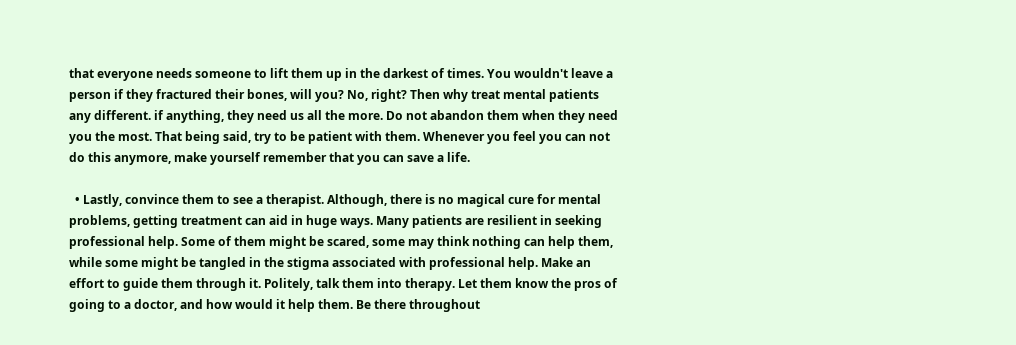that everyone needs someone to lift them up in the darkest of times. You wouldn't leave a person if they fractured their bones, will you? No, right? Then why treat mental patients any different. if anything, they need us all the more. Do not abandon them when they need you the most. That being said, try to be patient with them. Whenever you feel you can not do this anymore, make yourself remember that you can save a life.

  • Lastly, convince them to see a therapist. Although, there is no magical cure for mental problems, getting treatment can aid in huge ways. Many patients are resilient in seeking professional help. Some of them might be scared, some may think nothing can help them, while some might be tangled in the stigma associated with professional help. Make an effort to guide them through it. Politely, talk them into therapy. Let them know the pros of going to a doctor, and how would it help them. Be there throughout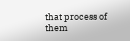that process of them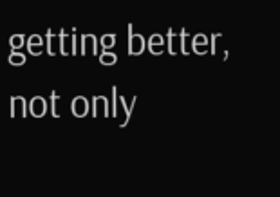getting better, not only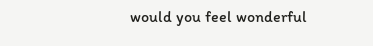would you feel wonderful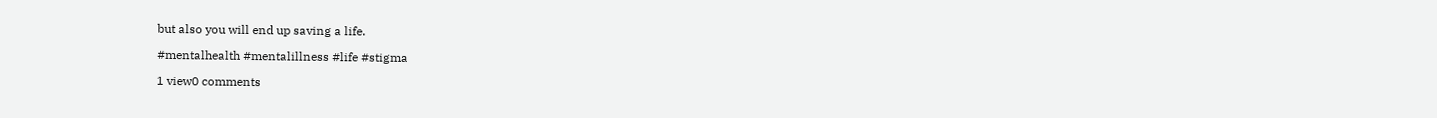but also you will end up saving a life.

#mentalhealth #mentalillness #life #stigma

1 view0 comments